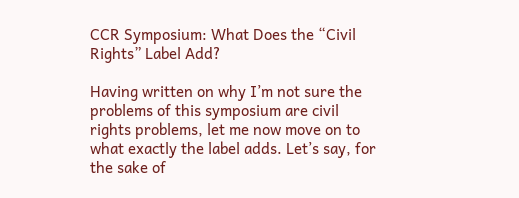CCR Symposium: What Does the “Civil Rights” Label Add?

Having written on why I’m not sure the problems of this symposium are civil rights problems, let me now move on to what exactly the label adds. Let’s say, for the sake of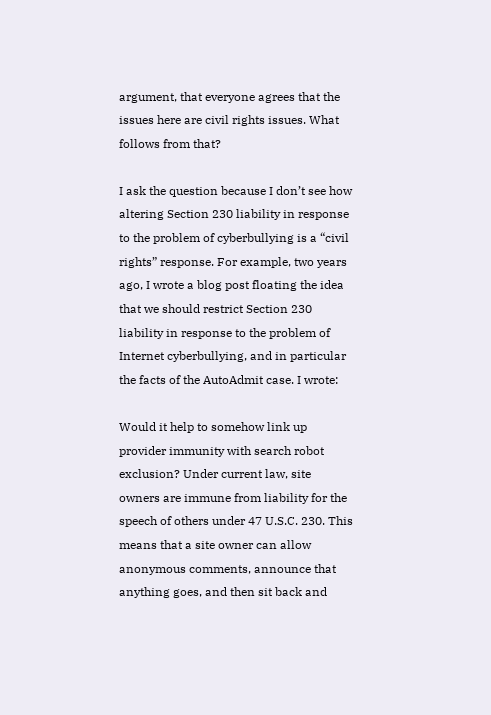argument, that everyone agrees that the issues here are civil rights issues. What follows from that?

I ask the question because I don’t see how altering Section 230 liability in response to the problem of cyberbullying is a “civil rights” response. For example, two years ago, I wrote a blog post floating the idea that we should restrict Section 230 liability in response to the problem of Internet cyberbullying, and in particular the facts of the AutoAdmit case. I wrote:

Would it help to somehow link up provider immunity with search robot exclusion? Under current law, site owners are immune from liability for the speech of others under 47 U.S.C. 230. This means that a site owner can allow anonymous comments, announce that anything goes, and then sit back and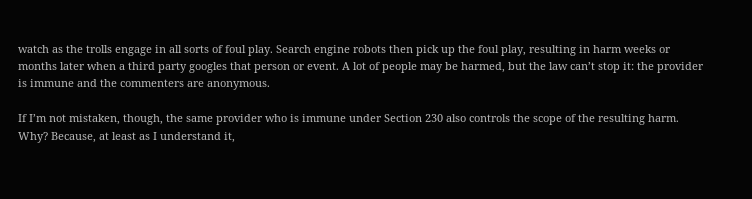watch as the trolls engage in all sorts of foul play. Search engine robots then pick up the foul play, resulting in harm weeks or months later when a third party googles that person or event. A lot of people may be harmed, but the law can’t stop it: the provider is immune and the commenters are anonymous.

If I’m not mistaken, though, the same provider who is immune under Section 230 also controls the scope of the resulting harm. Why? Because, at least as I understand it,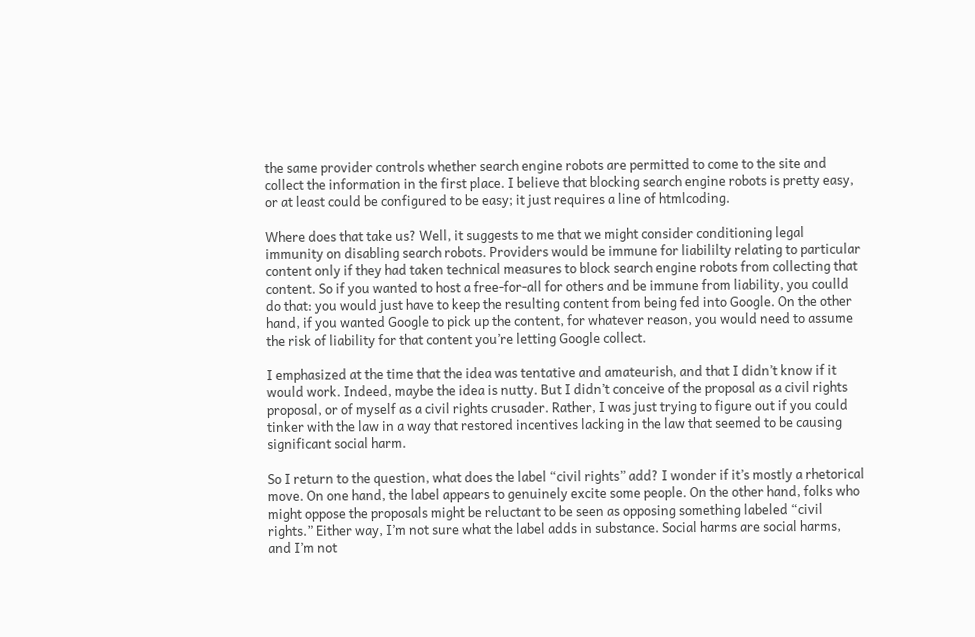the same provider controls whether search engine robots are permitted to come to the site and collect the information in the first place. I believe that blocking search engine robots is pretty easy, or at least could be configured to be easy; it just requires a line of htmlcoding.

Where does that take us? Well, it suggests to me that we might consider conditioning legal immunity on disabling search robots. Providers would be immune for liabililty relating to particular content only if they had taken technical measures to block search engine robots from collecting that content. So if you wanted to host a free-for-all for others and be immune from liability, you coulld do that: you would just have to keep the resulting content from being fed into Google. On the other hand, if you wanted Google to pick up the content, for whatever reason, you would need to assume the risk of liability for that content you’re letting Google collect.

I emphasized at the time that the idea was tentative and amateurish, and that I didn’t know if it would work. Indeed, maybe the idea is nutty. But I didn’t conceive of the proposal as a civil rights proposal, or of myself as a civil rights crusader. Rather, I was just trying to figure out if you could tinker with the law in a way that restored incentives lacking in the law that seemed to be causing significant social harm.

So I return to the question, what does the label “civil rights” add? I wonder if it’s mostly a rhetorical move. On one hand, the label appears to genuinely excite some people. On the other hand, folks who might oppose the proposals might be reluctant to be seen as opposing something labeled “civil rights.” Either way, I’m not sure what the label adds in substance. Social harms are social harms, and I’m not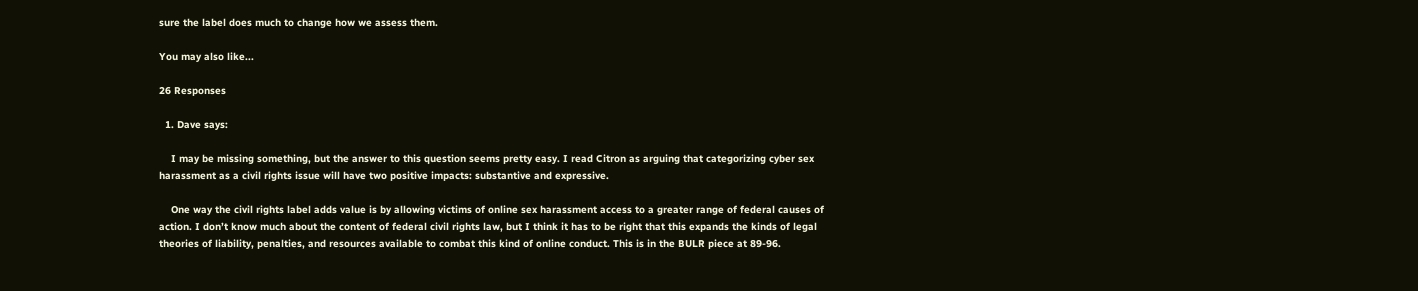sure the label does much to change how we assess them.

You may also like...

26 Responses

  1. Dave says:

    I may be missing something, but the answer to this question seems pretty easy. I read Citron as arguing that categorizing cyber sex harassment as a civil rights issue will have two positive impacts: substantive and expressive.

    One way the civil rights label adds value is by allowing victims of online sex harassment access to a greater range of federal causes of action. I don’t know much about the content of federal civil rights law, but I think it has to be right that this expands the kinds of legal theories of liability, penalties, and resources available to combat this kind of online conduct. This is in the BULR piece at 89-96.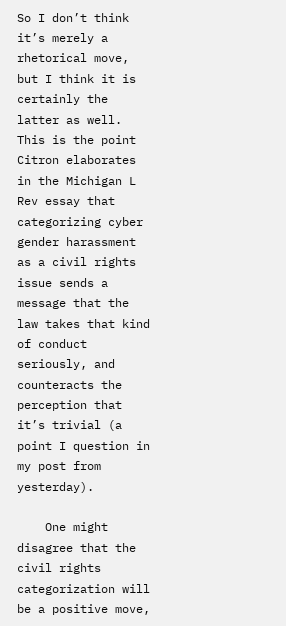So I don’t think it’s merely a rhetorical move, but I think it is certainly the latter as well. This is the point Citron elaborates in the Michigan L Rev essay that categorizing cyber gender harassment as a civil rights issue sends a message that the law takes that kind of conduct seriously, and counteracts the perception that it’s trivial (a point I question in my post from yesterday).

    One might disagree that the civil rights categorization will be a positive move,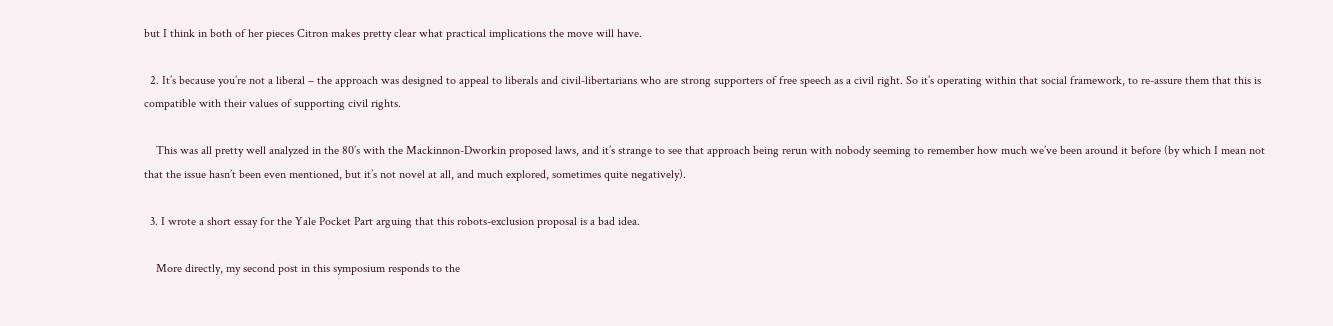but I think in both of her pieces Citron makes pretty clear what practical implications the move will have.

  2. It’s because you’re not a liberal – the approach was designed to appeal to liberals and civil-libertarians who are strong supporters of free speech as a civil right. So it’s operating within that social framework, to re-assure them that this is compatible with their values of supporting civil rights.

    This was all pretty well analyzed in the 80’s with the Mackinnon-Dworkin proposed laws, and it’s strange to see that approach being rerun with nobody seeming to remember how much we’ve been around it before (by which I mean not that the issue hasn’t been even mentioned, but it’s not novel at all, and much explored, sometimes quite negatively).

  3. I wrote a short essay for the Yale Pocket Part arguing that this robots-exclusion proposal is a bad idea.

    More directly, my second post in this symposium responds to the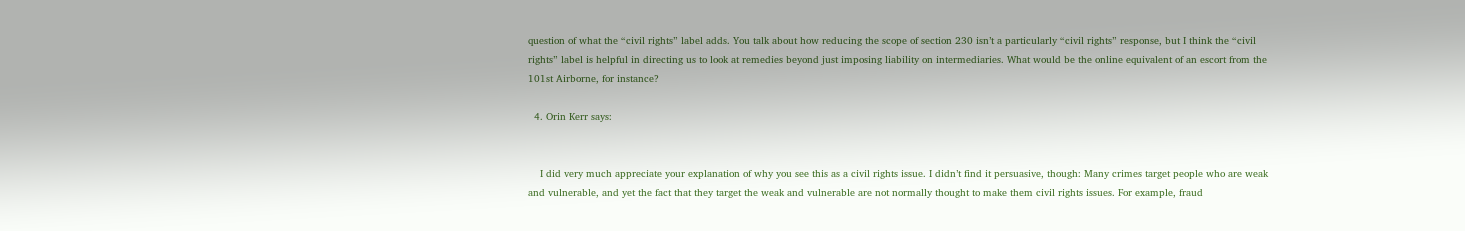question of what the “civil rights” label adds. You talk about how reducing the scope of section 230 isn’t a particularly “civil rights” response, but I think the “civil rights” label is helpful in directing us to look at remedies beyond just imposing liability on intermediaries. What would be the online equivalent of an escort from the 101st Airborne, for instance?

  4. Orin Kerr says:


    I did very much appreciate your explanation of why you see this as a civil rights issue. I didn’t find it persuasive, though: Many crimes target people who are weak and vulnerable, and yet the fact that they target the weak and vulnerable are not normally thought to make them civil rights issues. For example, fraud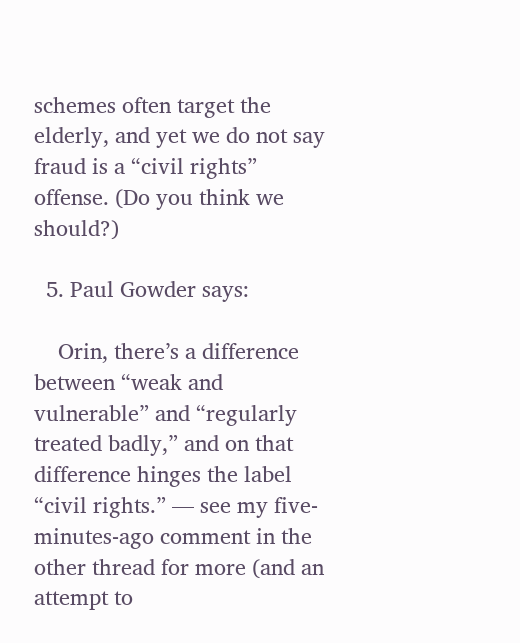schemes often target the elderly, and yet we do not say fraud is a “civil rights” offense. (Do you think we should?)

  5. Paul Gowder says:

    Orin, there’s a difference between “weak and vulnerable” and “regularly treated badly,” and on that difference hinges the label “civil rights.” — see my five-minutes-ago comment in the other thread for more (and an attempt to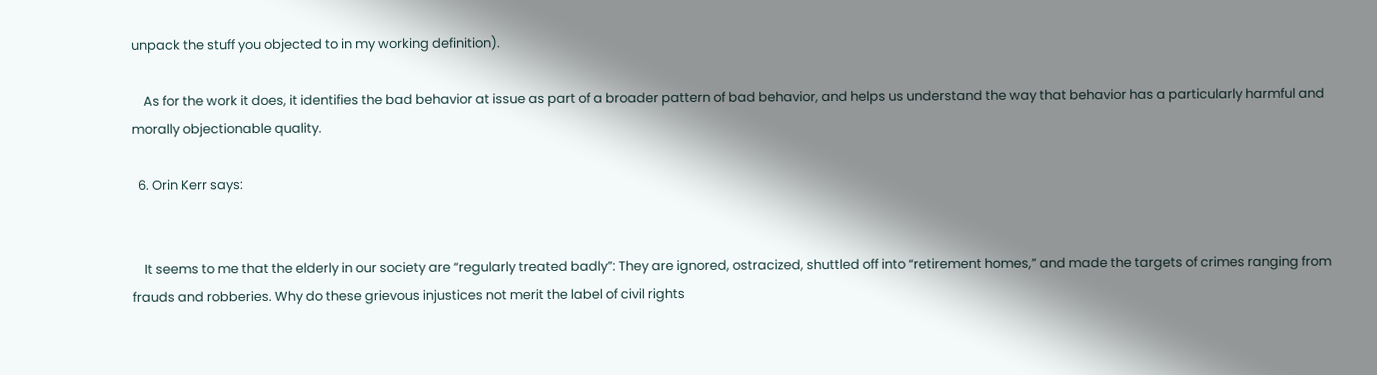unpack the stuff you objected to in my working definition).

    As for the work it does, it identifies the bad behavior at issue as part of a broader pattern of bad behavior, and helps us understand the way that behavior has a particularly harmful and morally objectionable quality.

  6. Orin Kerr says:


    It seems to me that the elderly in our society are “regularly treated badly”: They are ignored, ostracized, shuttled off into “retirement homes,” and made the targets of crimes ranging from frauds and robberies. Why do these grievous injustices not merit the label of civil rights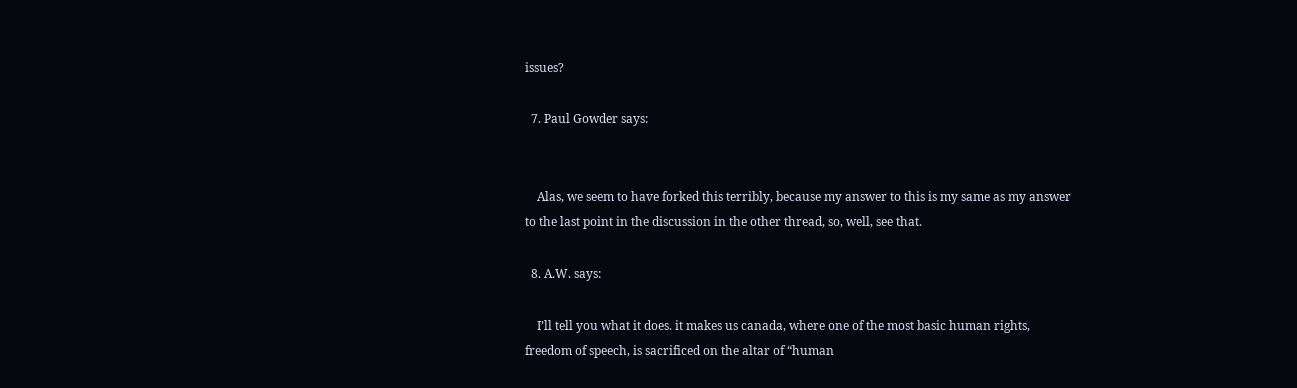issues?

  7. Paul Gowder says:


    Alas, we seem to have forked this terribly, because my answer to this is my same as my answer to the last point in the discussion in the other thread, so, well, see that.

  8. A.W. says:

    I’ll tell you what it does. it makes us canada, where one of the most basic human rights, freedom of speech, is sacrificed on the altar of “human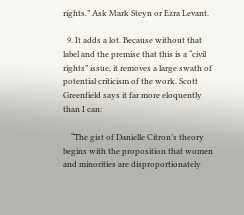rights.” Ask Mark Steyn or Ezra Levant.

  9. It adds a lot. Because without that label and the premise that this is a “civil rights” issue, it removes a large swath of potential criticism of the work. Scott Greenfield says it far more eloquently than I can:

    “The gist of Danielle Citron’s theory begins with the proposition that women and minorities are disproportionately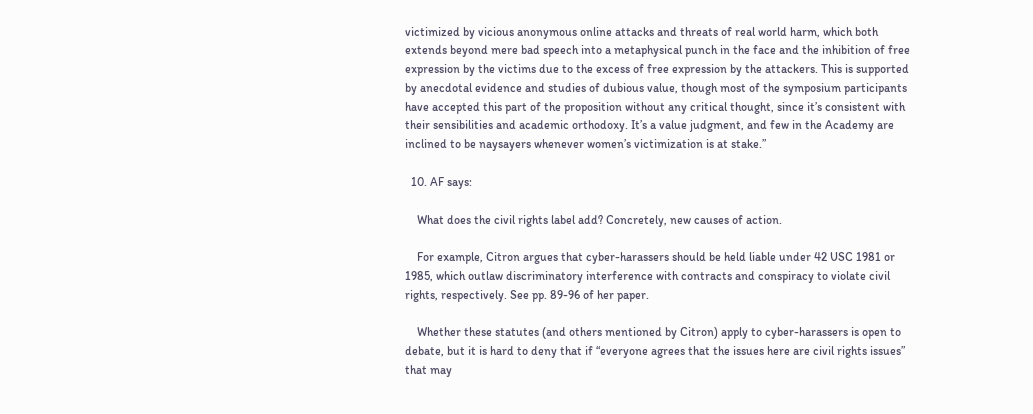victimized by vicious anonymous online attacks and threats of real world harm, which both extends beyond mere bad speech into a metaphysical punch in the face and the inhibition of free expression by the victims due to the excess of free expression by the attackers. This is supported by anecdotal evidence and studies of dubious value, though most of the symposium participants have accepted this part of the proposition without any critical thought, since it’s consistent with their sensibilities and academic orthodoxy. It’s a value judgment, and few in the Academy are inclined to be naysayers whenever women’s victimization is at stake.”

  10. AF says:

    What does the civil rights label add? Concretely, new causes of action.

    For example, Citron argues that cyber-harassers should be held liable under 42 USC 1981 or 1985, which outlaw discriminatory interference with contracts and conspiracy to violate civil rights, respectively. See pp. 89-96 of her paper.

    Whether these statutes (and others mentioned by Citron) apply to cyber-harassers is open to debate, but it is hard to deny that if “everyone agrees that the issues here are civil rights issues” that may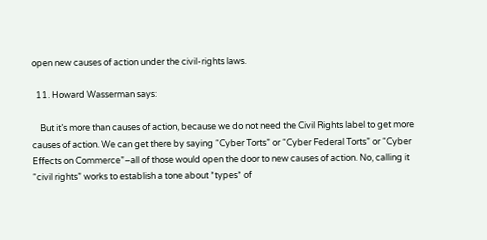open new causes of action under the civil-rights laws.

  11. Howard Wasserman says:

    But it’s more than causes of action, because we do not need the Civil Rights label to get more causes of action. We can get there by saying “Cyber Torts” or “Cyber Federal Torts” or “Cyber Effects on Commerce”–all of those would open the door to new causes of action. No, calling it “civil rights” works to establish a tone about *types* of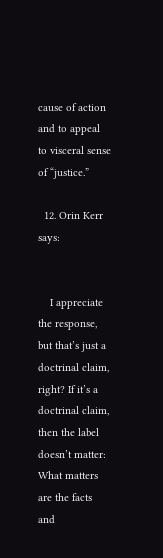cause of action and to appeal to visceral sense of “justice.”

  12. Orin Kerr says:


    I appreciate the response, but that’s just a doctrinal claim, right? If it’s a doctrinal claim, then the label doesn’t matter: What matters are the facts and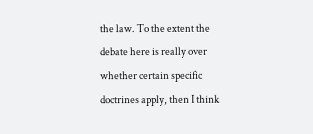the law. To the extent the debate here is really over whether certain specific doctrines apply, then I think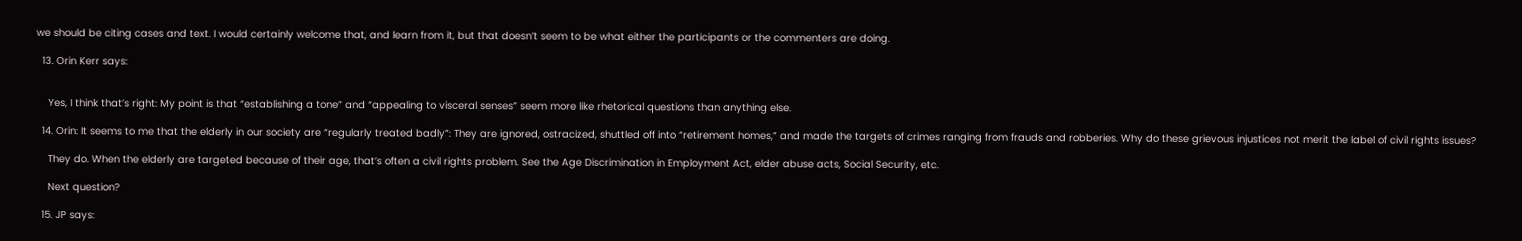we should be citing cases and text. I would certainly welcome that, and learn from it, but that doesn’t seem to be what either the participants or the commenters are doing.

  13. Orin Kerr says:


    Yes, I think that’s right: My point is that “establishing a tone” and “appealing to visceral senses” seem more like rhetorical questions than anything else.

  14. Orin: It seems to me that the elderly in our society are “regularly treated badly”: They are ignored, ostracized, shuttled off into “retirement homes,” and made the targets of crimes ranging from frauds and robberies. Why do these grievous injustices not merit the label of civil rights issues?

    They do. When the elderly are targeted because of their age, that’s often a civil rights problem. See the Age Discrimination in Employment Act, elder abuse acts, Social Security, etc.

    Next question?

  15. JP says: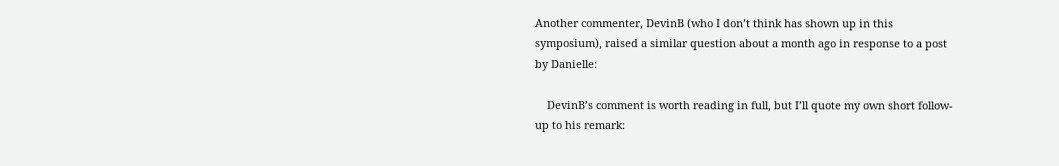Another commenter, DevinB (who I don’t think has shown up in this symposium), raised a similar question about a month ago in response to a post by Danielle:

    DevinB’s comment is worth reading in full, but I’ll quote my own short follow-up to his remark: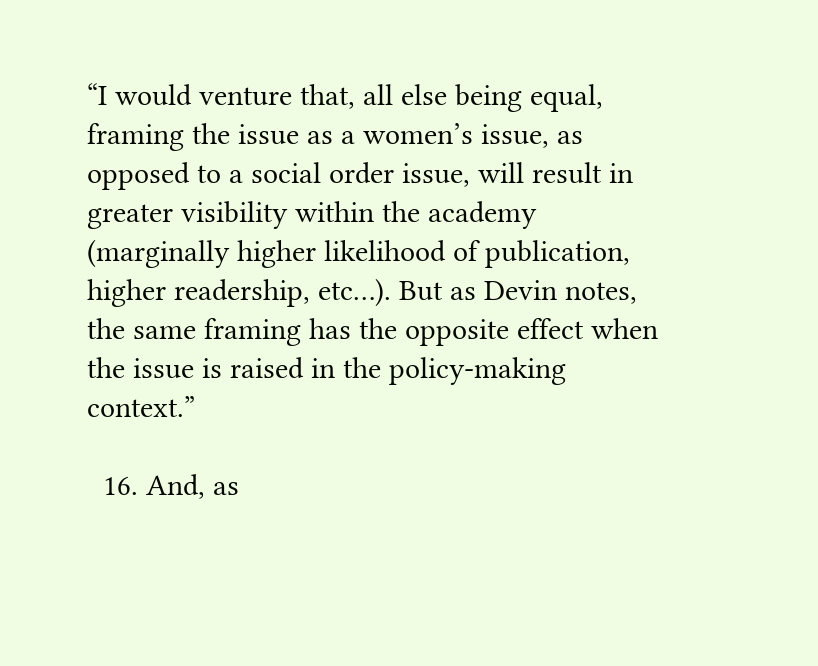“I would venture that, all else being equal, framing the issue as a women’s issue, as opposed to a social order issue, will result in greater visibility within the academy (marginally higher likelihood of publication, higher readership, etc…). But as Devin notes, the same framing has the opposite effect when the issue is raised in the policy-making context.”

  16. And, as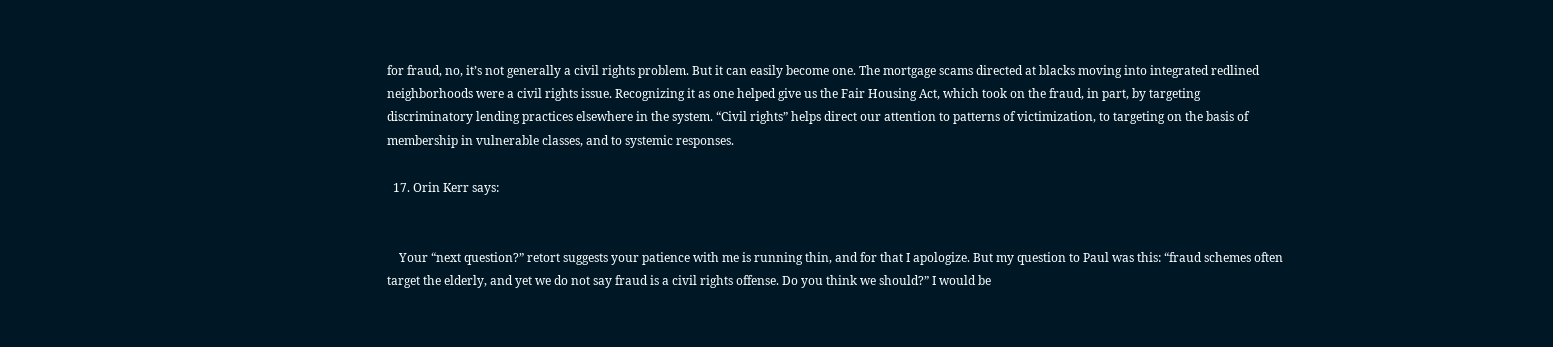for fraud, no, it’s not generally a civil rights problem. But it can easily become one. The mortgage scams directed at blacks moving into integrated redlined neighborhoods were a civil rights issue. Recognizing it as one helped give us the Fair Housing Act, which took on the fraud, in part, by targeting discriminatory lending practices elsewhere in the system. “Civil rights” helps direct our attention to patterns of victimization, to targeting on the basis of membership in vulnerable classes, and to systemic responses.

  17. Orin Kerr says:


    Your “next question?” retort suggests your patience with me is running thin, and for that I apologize. But my question to Paul was this: “fraud schemes often target the elderly, and yet we do not say fraud is a civil rights offense. Do you think we should?” I would be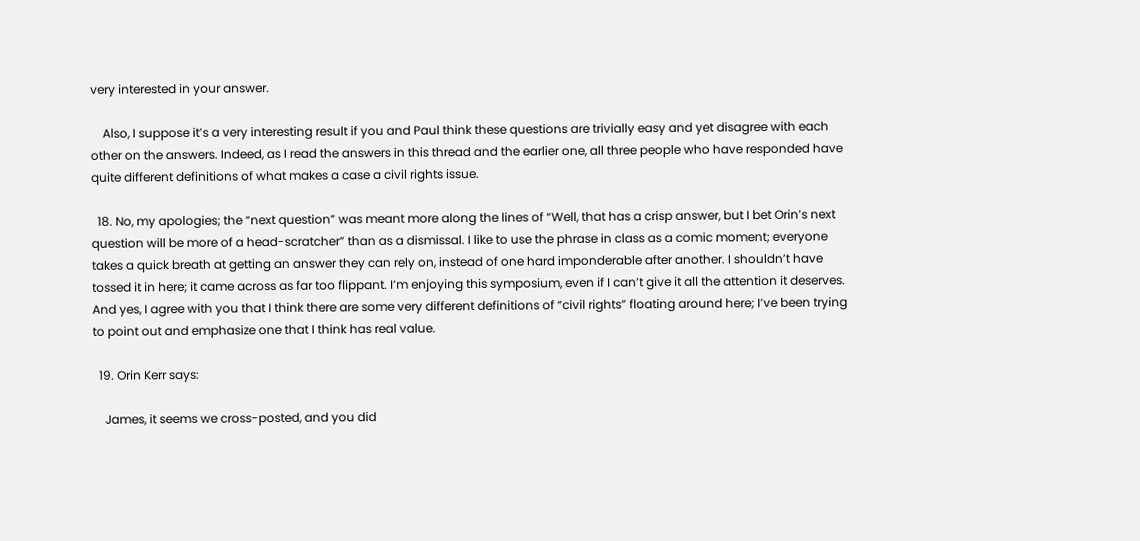very interested in your answer.

    Also, I suppose it’s a very interesting result if you and Paul think these questions are trivially easy and yet disagree with each other on the answers. Indeed, as I read the answers in this thread and the earlier one, all three people who have responded have quite different definitions of what makes a case a civil rights issue.

  18. No, my apologies; the “next question” was meant more along the lines of “Well, that has a crisp answer, but I bet Orin’s next question will be more of a head-scratcher” than as a dismissal. I like to use the phrase in class as a comic moment; everyone takes a quick breath at getting an answer they can rely on, instead of one hard imponderable after another. I shouldn’t have tossed it in here; it came across as far too flippant. I’m enjoying this symposium, even if I can’t give it all the attention it deserves. And yes, I agree with you that I think there are some very different definitions of “civil rights” floating around here; I’ve been trying to point out and emphasize one that I think has real value.

  19. Orin Kerr says:

    James, it seems we cross-posted, and you did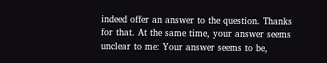indeed offer an answer to the question. Thanks for that. At the same time, your answer seems unclear to me: Your answer seems to be,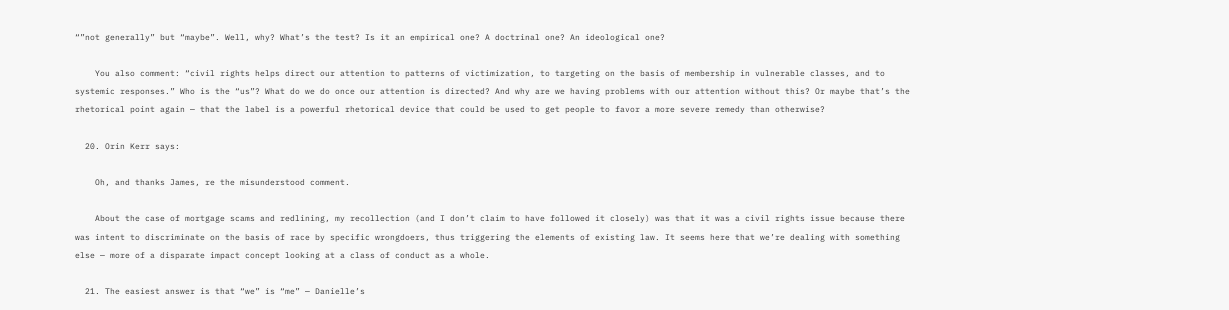“”not generally” but “maybe”. Well, why? What’s the test? Is it an empirical one? A doctrinal one? An ideological one?

    You also comment: “civil rights helps direct our attention to patterns of victimization, to targeting on the basis of membership in vulnerable classes, and to systemic responses.” Who is the “us”? What do we do once our attention is directed? And why are we having problems with our attention without this? Or maybe that’s the rhetorical point again — that the label is a powerful rhetorical device that could be used to get people to favor a more severe remedy than otherwise?

  20. Orin Kerr says:

    Oh, and thanks James, re the misunderstood comment.

    About the case of mortgage scams and redlining, my recollection (and I don’t claim to have followed it closely) was that it was a civil rights issue because there was intent to discriminate on the basis of race by specific wrongdoers, thus triggering the elements of existing law. It seems here that we’re dealing with something else — more of a disparate impact concept looking at a class of conduct as a whole.

  21. The easiest answer is that “we” is “me” — Danielle’s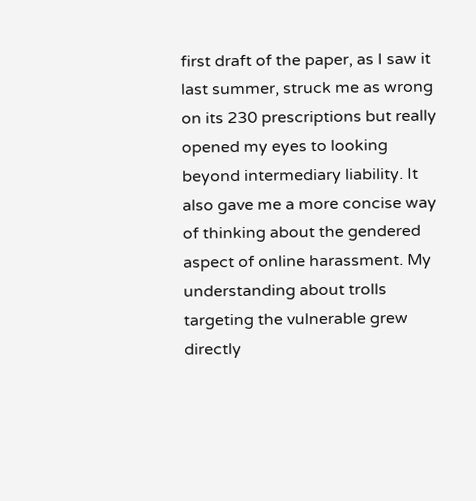first draft of the paper, as I saw it last summer, struck me as wrong on its 230 prescriptions but really opened my eyes to looking beyond intermediary liability. It also gave me a more concise way of thinking about the gendered aspect of online harassment. My understanding about trolls targeting the vulnerable grew directly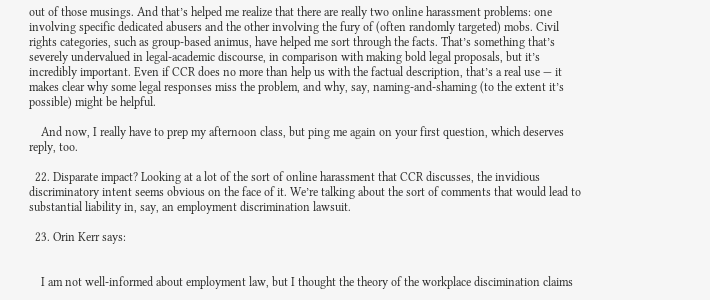out of those musings. And that’s helped me realize that there are really two online harassment problems: one involving specific dedicated abusers and the other involving the fury of (often randomly targeted) mobs. Civil rights categories, such as group-based animus, have helped me sort through the facts. That’s something that’s severely undervalued in legal-academic discourse, in comparison with making bold legal proposals, but it’s incredibly important. Even if CCR does no more than help us with the factual description, that’s a real use — it makes clear why some legal responses miss the problem, and why, say, naming-and-shaming (to the extent it’s possible) might be helpful.

    And now, I really have to prep my afternoon class, but ping me again on your first question, which deserves reply, too.

  22. Disparate impact? Looking at a lot of the sort of online harassment that CCR discusses, the invidious discriminatory intent seems obvious on the face of it. We’re talking about the sort of comments that would lead to substantial liability in, say, an employment discrimination lawsuit.

  23. Orin Kerr says:


    I am not well-informed about employment law, but I thought the theory of the workplace discimination claims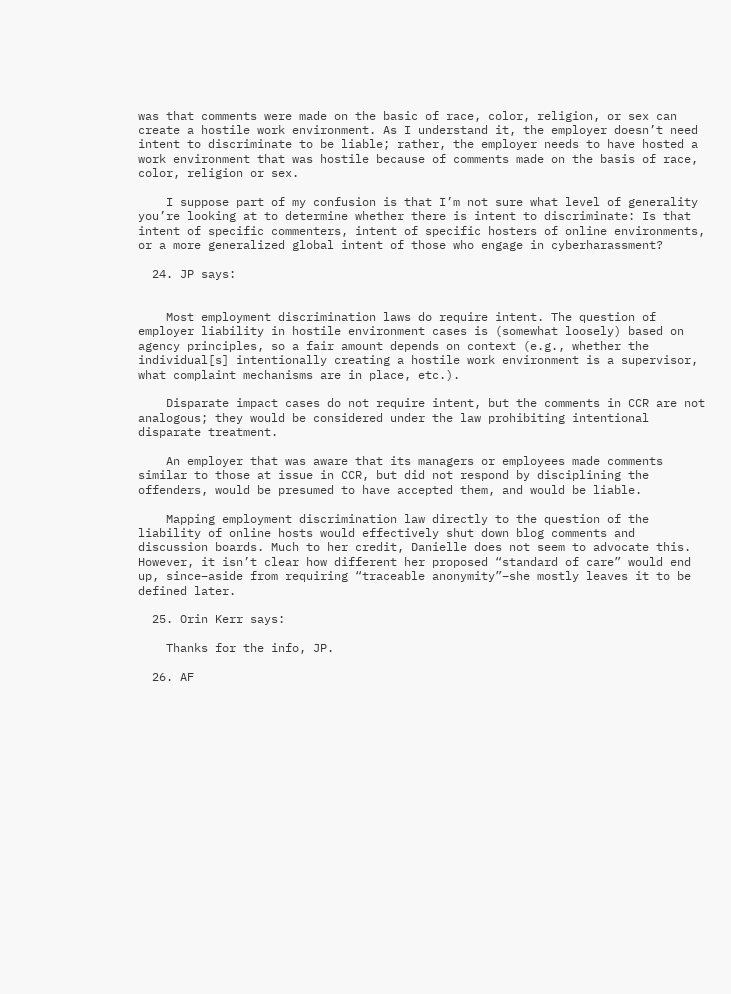was that comments were made on the basic of race, color, religion, or sex can create a hostile work environment. As I understand it, the employer doesn’t need intent to discriminate to be liable; rather, the employer needs to have hosted a work environment that was hostile because of comments made on the basis of race, color, religion or sex.

    I suppose part of my confusion is that I’m not sure what level of generality you’re looking at to determine whether there is intent to discriminate: Is that intent of specific commenters, intent of specific hosters of online environments, or a more generalized global intent of those who engage in cyberharassment?

  24. JP says:


    Most employment discrimination laws do require intent. The question of employer liability in hostile environment cases is (somewhat loosely) based on agency principles, so a fair amount depends on context (e.g., whether the individual[s] intentionally creating a hostile work environment is a supervisor, what complaint mechanisms are in place, etc.).

    Disparate impact cases do not require intent, but the comments in CCR are not analogous; they would be considered under the law prohibiting intentional disparate treatment.

    An employer that was aware that its managers or employees made comments similar to those at issue in CCR, but did not respond by disciplining the offenders, would be presumed to have accepted them, and would be liable.

    Mapping employment discrimination law directly to the question of the liability of online hosts would effectively shut down blog comments and discussion boards. Much to her credit, Danielle does not seem to advocate this. However, it isn’t clear how different her proposed “standard of care” would end up, since–aside from requiring “traceable anonymity”–she mostly leaves it to be defined later.

  25. Orin Kerr says:

    Thanks for the info, JP.

  26. AF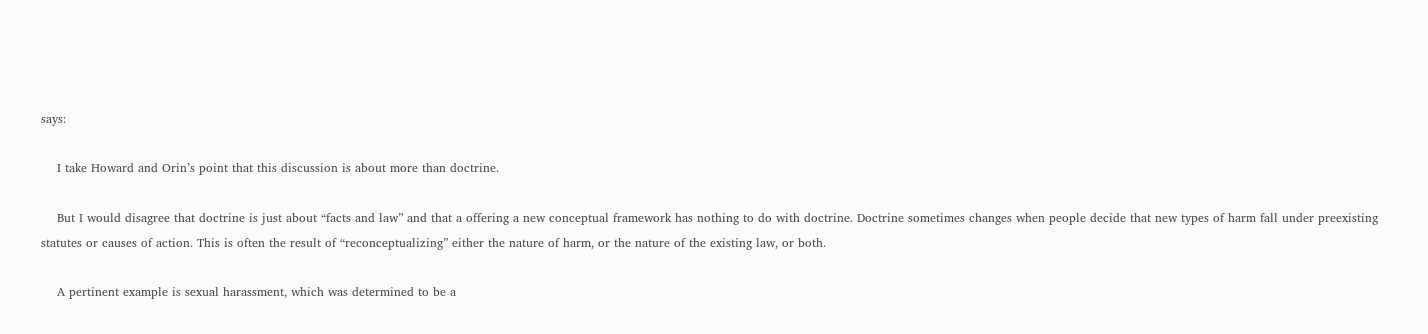says:

    I take Howard and Orin’s point that this discussion is about more than doctrine.

    But I would disagree that doctrine is just about “facts and law” and that a offering a new conceptual framework has nothing to do with doctrine. Doctrine sometimes changes when people decide that new types of harm fall under preexisting statutes or causes of action. This is often the result of “reconceptualizing” either the nature of harm, or the nature of the existing law, or both.

    A pertinent example is sexual harassment, which was determined to be a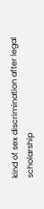kind of sex discrimination after legal scholarship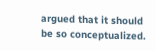argued that it should be so conceptualized.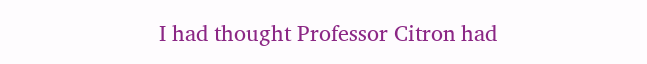I had thought Professor Citron had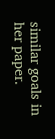similar goals in her paper.